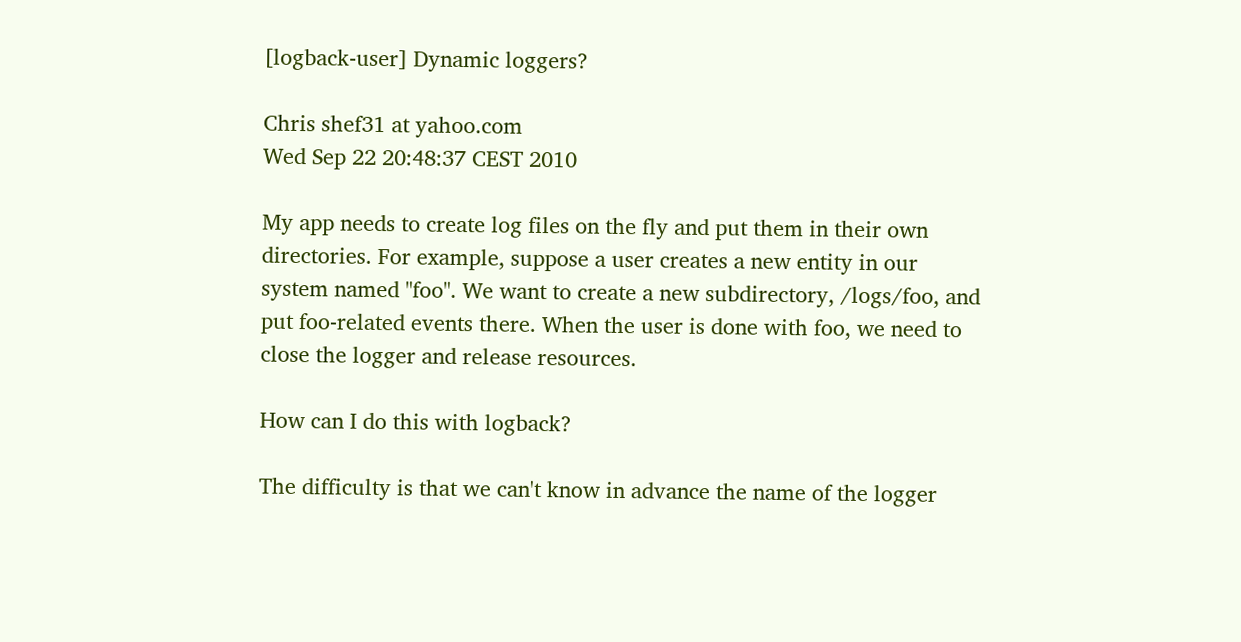[logback-user] Dynamic loggers?

Chris shef31 at yahoo.com
Wed Sep 22 20:48:37 CEST 2010

My app needs to create log files on the fly and put them in their own
directories. For example, suppose a user creates a new entity in our
system named "foo". We want to create a new subdirectory, /logs/foo, and
put foo-related events there. When the user is done with foo, we need to
close the logger and release resources.

How can I do this with logback?

The difficulty is that we can't know in advance the name of the logger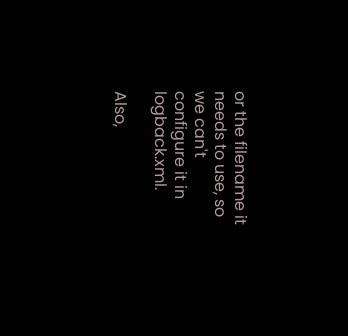or the filename it needs to use, so we can't configure it in logback.xml.

Also,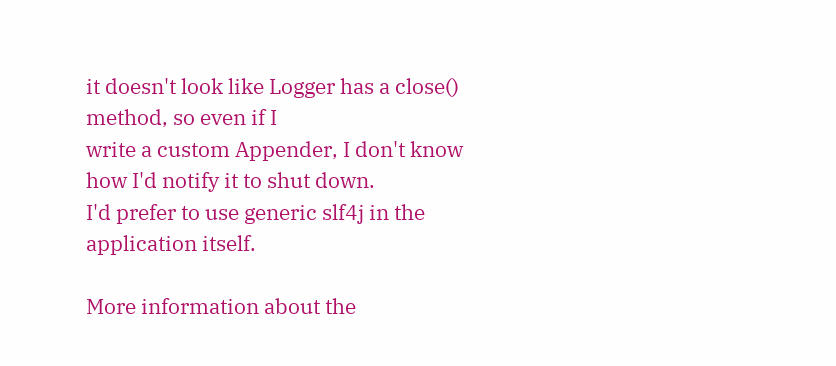it doesn't look like Logger has a close() method, so even if I
write a custom Appender, I don't know how I'd notify it to shut down.
I'd prefer to use generic slf4j in the application itself.

More information about the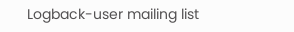Logback-user mailing list